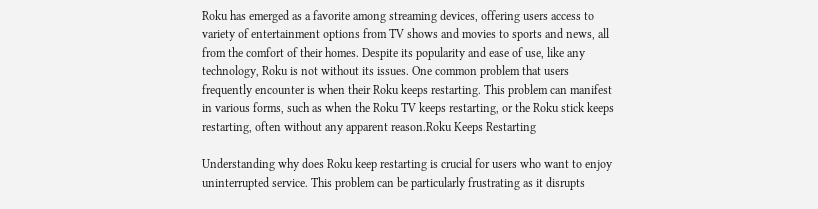Roku has emerged as a favorite among streaming devices, offering users access to variety of entertainment options from TV shows and movies to sports and news, all from the comfort of their homes. Despite its popularity and ease of use, like any technology, Roku is not without its issues. One common problem that users frequently encounter is when their Roku keeps restarting. This problem can manifest in various forms, such as when the Roku TV keeps restarting, or the Roku stick keeps restarting, often without any apparent reason.Roku Keeps Restarting

Understanding why does Roku keep restarting is crucial for users who want to enjoy uninterrupted service. This problem can be particularly frustrating as it disrupts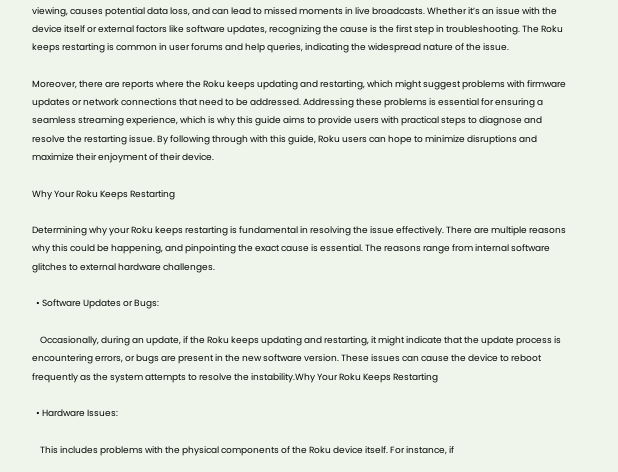viewing, causes potential data loss, and can lead to missed moments in live broadcasts. Whether it’s an issue with the device itself or external factors like software updates, recognizing the cause is the first step in troubleshooting. The Roku keeps restarting is common in user forums and help queries, indicating the widespread nature of the issue.

Moreover, there are reports where the Roku keeps updating and restarting, which might suggest problems with firmware updates or network connections that need to be addressed. Addressing these problems is essential for ensuring a seamless streaming experience, which is why this guide aims to provide users with practical steps to diagnose and resolve the restarting issue. By following through with this guide, Roku users can hope to minimize disruptions and maximize their enjoyment of their device.

Why Your Roku Keeps Restarting

Determining why your Roku keeps restarting is fundamental in resolving the issue effectively. There are multiple reasons why this could be happening, and pinpointing the exact cause is essential. The reasons range from internal software glitches to external hardware challenges.

  • Software Updates or Bugs:

    Occasionally, during an update, if the Roku keeps updating and restarting, it might indicate that the update process is encountering errors, or bugs are present in the new software version. These issues can cause the device to reboot frequently as the system attempts to resolve the instability.Why Your Roku Keeps Restarting

  • Hardware Issues:

    This includes problems with the physical components of the Roku device itself. For instance, if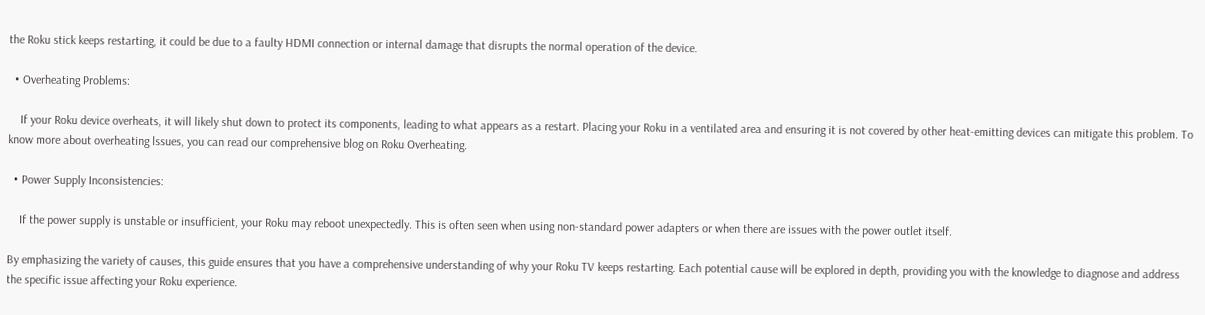the Roku stick keeps restarting, it could be due to a faulty HDMI connection or internal damage that disrupts the normal operation of the device.

  • Overheating Problems:

    If your Roku device overheats, it will likely shut down to protect its components, leading to what appears as a restart. Placing your Roku in a ventilated area and ensuring it is not covered by other heat-emitting devices can mitigate this problem. To know more about overheating lssues, you can read our comprehensive blog on Roku Overheating.

  • Power Supply Inconsistencies:

    If the power supply is unstable or insufficient, your Roku may reboot unexpectedly. This is often seen when using non-standard power adapters or when there are issues with the power outlet itself.

By emphasizing the variety of causes, this guide ensures that you have a comprehensive understanding of why your Roku TV keeps restarting. Each potential cause will be explored in depth, providing you with the knowledge to diagnose and address the specific issue affecting your Roku experience.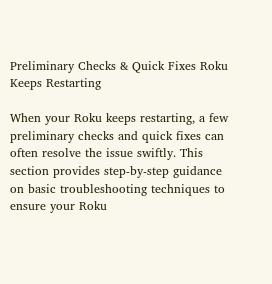Preliminary Checks & Quick Fixes Roku Keeps Restarting

When your Roku keeps restarting, a few preliminary checks and quick fixes can often resolve the issue swiftly. This section provides step-by-step guidance on basic troubleshooting techniques to ensure your Roku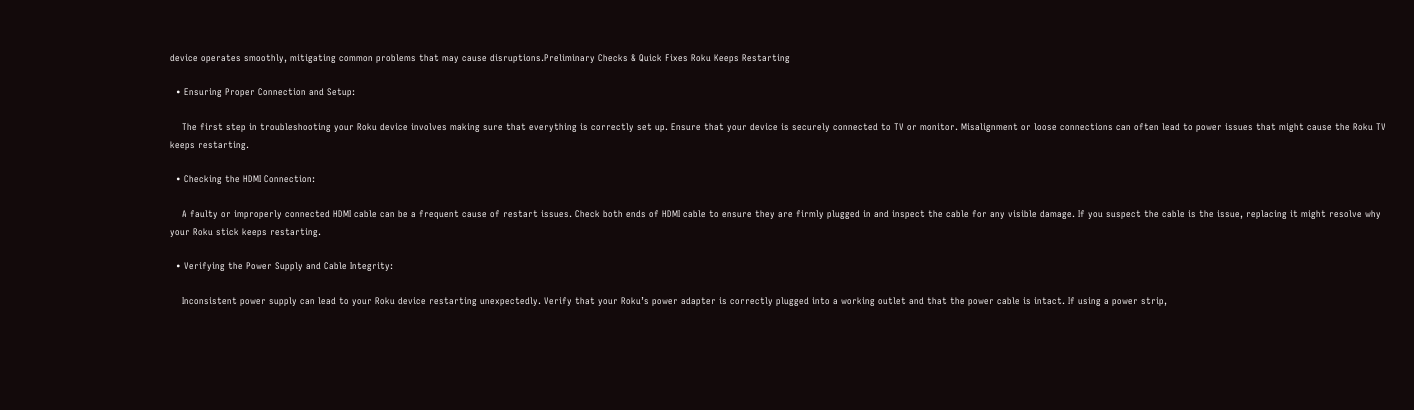device operates smoothly, mitigating common problems that may cause disruptions.Preliminary Checks & Quick Fixes Roku Keeps Restarting

  • Ensuring Proper Connection and Setup:

    The first step in troubleshooting your Roku device involves making sure that everything is correctly set up. Ensure that your device is securely connected to TV or monitor. Misalignment or loose connections can often lead to power issues that might cause the Roku TV keeps restarting.

  • Checking the HDMI Connection:

    A faulty or improperly connected HDMI cable can be a frequent cause of restart issues. Check both ends of HDMI cable to ensure they are firmly plugged in and inspect the cable for any visible damage. If you suspect the cable is the issue, replacing it might resolve why your Roku stick keeps restarting.

  • Verifying the Power Supply and Cable Integrity:

    Inconsistent power supply can lead to your Roku device restarting unexpectedly. Verify that your Roku’s power adapter is correctly plugged into a working outlet and that the power cable is intact. If using a power strip,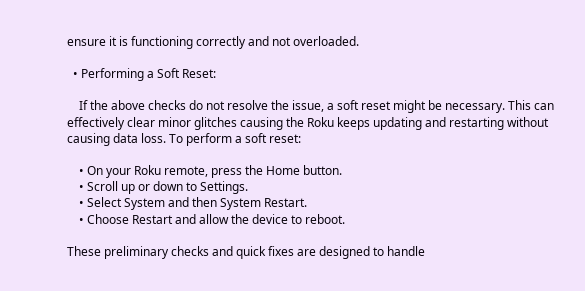ensure it is functioning correctly and not overloaded.

  • Performing a Soft Reset:

    If the above checks do not resolve the issue, a soft reset might be necessary. This can effectively clear minor glitches causing the Roku keeps updating and restarting without causing data loss. To perform a soft reset:

    • On your Roku remote, press the Home button.
    • Scroll up or down to Settings.
    • Select System and then System Restart.
    • Choose Restart and allow the device to reboot.

These preliminary checks and quick fixes are designed to handle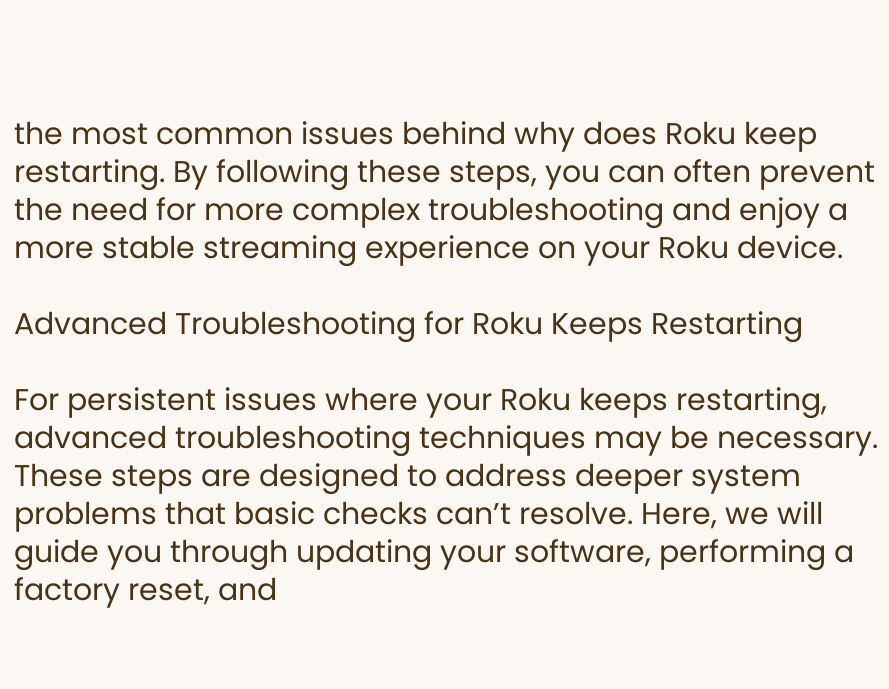the most common issues behind why does Roku keep restarting. By following these steps, you can often prevent the need for more complex troubleshooting and enjoy a more stable streaming experience on your Roku device.

Advanced Troubleshooting for Roku Keeps Restarting

For persistent issues where your Roku keeps restarting, advanced troubleshooting techniques may be necessary. These steps are designed to address deeper system problems that basic checks can’t resolve. Here, we will guide you through updating your software, performing a factory reset, and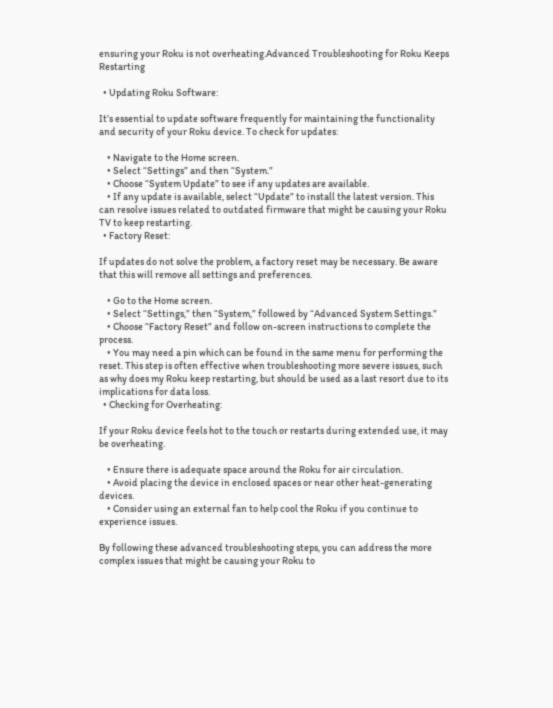ensuring your Roku is not overheating.Advanced Troubleshooting for Roku Keeps Restarting

  • Updating Roku Software:

It’s essential to update software frequently for maintaining the functionality and security of your Roku device. To check for updates:

    • Navigate to the Home screen.
    • Select “Settings” and then “System.”
    • Choose “System Update” to see if any updates are available.
    • If any update is available, select “Update” to install the latest version. This can resolve issues related to outdated firmware that might be causing your Roku TV to keep restarting.
  • Factory Reset:

If updates do not solve the problem, a factory reset may be necessary. Be aware that this will remove all settings and preferences.

    • Go to the Home screen.
    • Select “Settings,” then “System,” followed by “Advanced System Settings.”
    • Choose “Factory Reset” and follow on-screen instructions to complete the process.
    • You may need a pin which can be found in the same menu for performing the reset. This step is often effective when troubleshooting more severe issues, such as why does my Roku keep restarting, but should be used as a last resort due to its implications for data loss.
  • Checking for Overheating:

If your Roku device feels hot to the touch or restarts during extended use, it may be overheating.

    • Ensure there is adequate space around the Roku for air circulation.
    • Avoid placing the device in enclosed spaces or near other heat-generating devices.
    • Consider using an external fan to help cool the Roku if you continue to experience issues.

By following these advanced troubleshooting steps, you can address the more complex issues that might be causing your Roku to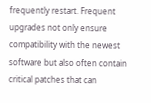frequently restart. Frequent upgrades not only ensure compatibility with the newest software but also often contain critical patches that can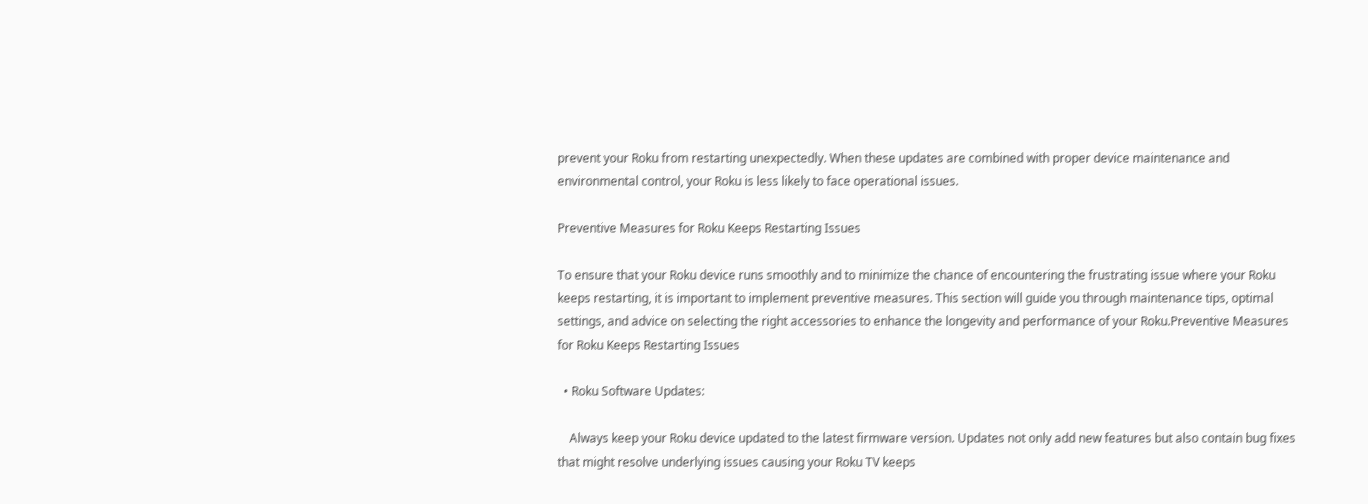prevent your Roku from restarting unexpectedly. When these updates are combined with proper device maintenance and environmental control, your Roku is less likely to face operational issues.

Preventive Measures for Roku Keeps Restarting Issues

To ensure that your Roku device runs smoothly and to minimize the chance of encountering the frustrating issue where your Roku keeps restarting, it is important to implement preventive measures. This section will guide you through maintenance tips, optimal settings, and advice on selecting the right accessories to enhance the longevity and performance of your Roku.Preventive Measures for Roku Keeps Restarting Issues

  • Roku Software Updates:

    Always keep your Roku device updated to the latest firmware version. Updates not only add new features but also contain bug fixes that might resolve underlying issues causing your Roku TV keeps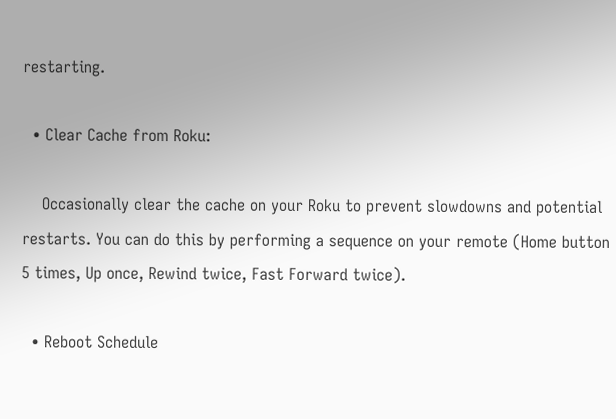restarting.

  • Clear Cache from Roku:

    Occasionally clear the cache on your Roku to prevent slowdowns and potential restarts. You can do this by performing a sequence on your remote (Home button 5 times, Up once, Rewind twice, Fast Forward twice).

  • Reboot Schedule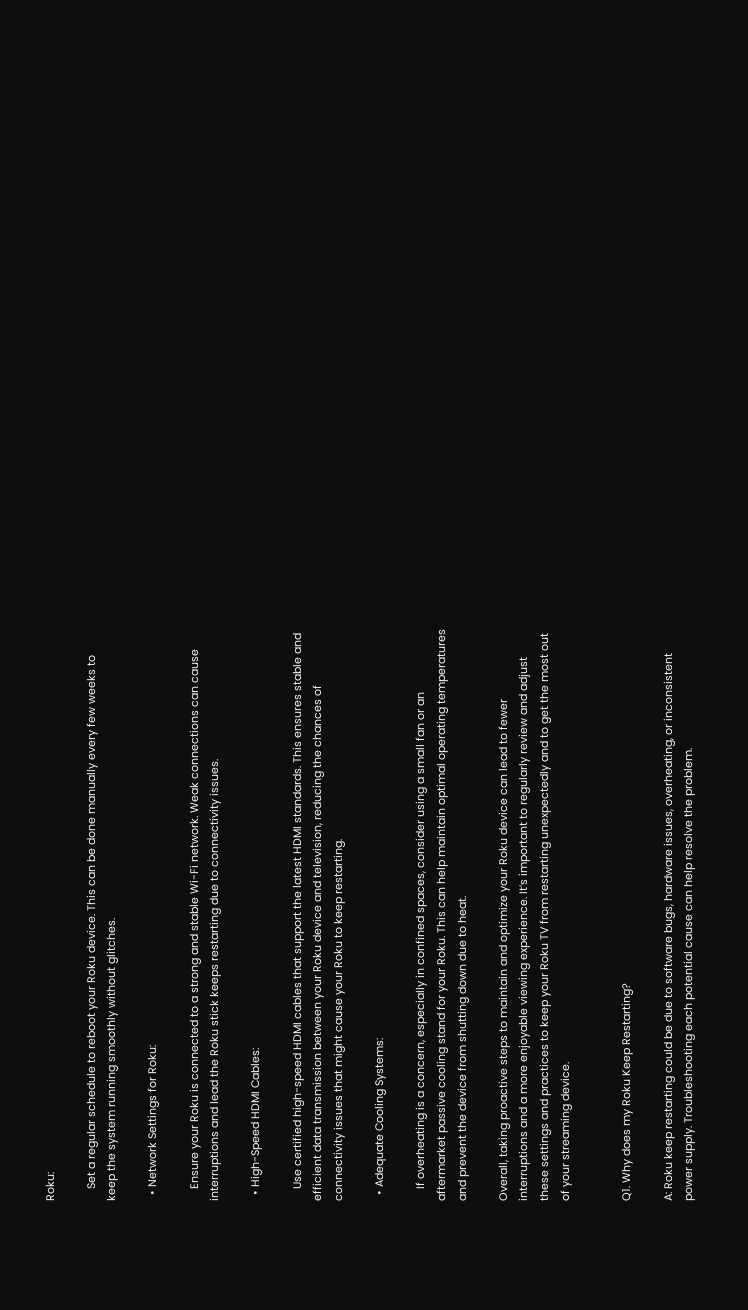Roku:

    Set a regular schedule to reboot your Roku device. This can be done manually every few weeks to keep the system running smoothly without glitches.

  • Network Settings for Roku:

    Ensure your Roku is connected to a strong and stable Wi-Fi network. Weak connections can cause interruptions and lead the Roku stick keeps restarting due to connectivity issues.

  • High-Speed HDMI Cables:

    Use certified high-speed HDMI cables that support the latest HDMI standards. This ensures stable and efficient data transmission between your Roku device and television, reducing the chances of connectivity issues that might cause your Roku to keep restarting.

  • Adequate Cooling Systems:

    If overheating is a concern, especially in confined spaces, consider using a small fan or an aftermarket passive cooling stand for your Roku. This can help maintain optimal operating temperatures and prevent the device from shutting down due to heat.

Overall, taking proactive steps to maintain and optimize your Roku device can lead to fewer interruptions and a more enjoyable viewing experience. It’s important to regularly review and adjust these settings and practices to keep your Roku TV from restarting unexpectedly and to get the most out of your streaming device.


Q1. Why does my Roku Keep Restarting?

A: Roku keep restarting could be due to software bugs, hardware issues, overheating, or inconsistent power supply. Troubleshooting each potential cause can help resolve the problem.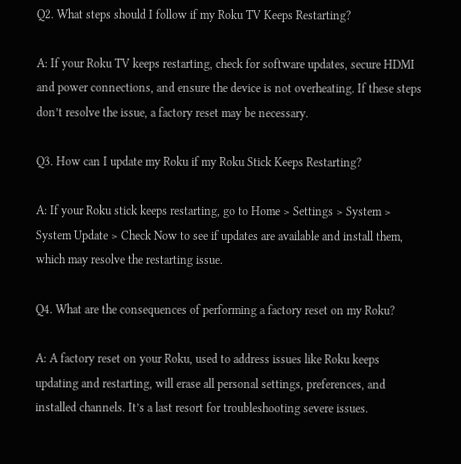Q2. What steps should I follow if my Roku TV Keeps Restarting?

A: If your Roku TV keeps restarting, check for software updates, secure HDMI and power connections, and ensure the device is not overheating. If these steps don’t resolve the issue, a factory reset may be necessary.

Q3. How can I update my Roku if my Roku Stick Keeps Restarting?

A: If your Roku stick keeps restarting, go to Home > Settings > System > System Update > Check Now to see if updates are available and install them, which may resolve the restarting issue.

Q4. What are the consequences of performing a factory reset on my Roku?

A: A factory reset on your Roku, used to address issues like Roku keeps updating and restarting, will erase all personal settings, preferences, and installed channels. It’s a last resort for troubleshooting severe issues.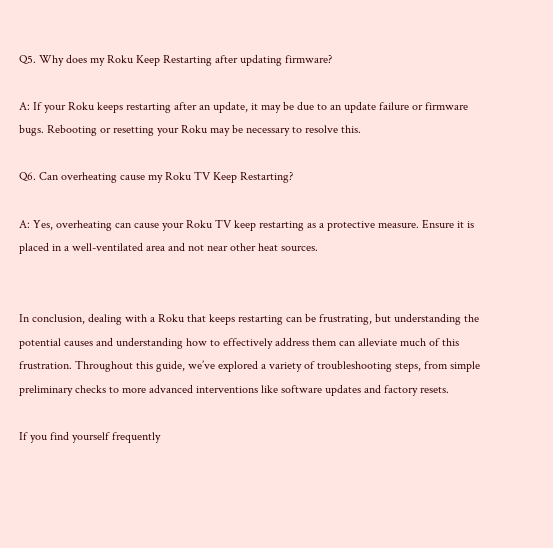Q5. Why does my Roku Keep Restarting after updating firmware?

A: If your Roku keeps restarting after an update, it may be due to an update failure or firmware bugs. Rebooting or resetting your Roku may be necessary to resolve this.

Q6. Can overheating cause my Roku TV Keep Restarting?

A: Yes, overheating can cause your Roku TV keep restarting as a protective measure. Ensure it is placed in a well-ventilated area and not near other heat sources.


In conclusion, dealing with a Roku that keeps restarting can be frustrating, but understanding the potential causes and understanding how to effectively address them can alleviate much of this frustration. Throughout this guide, we’ve explored a variety of troubleshooting steps, from simple preliminary checks to more advanced interventions like software updates and factory resets.

If you find yourself frequently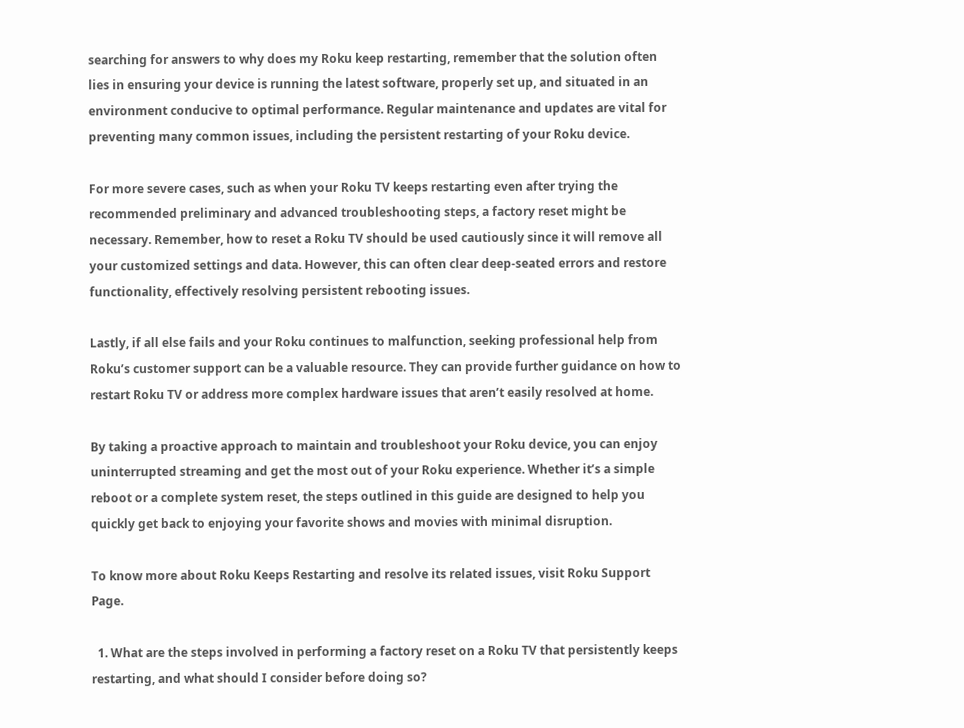searching for answers to why does my Roku keep restarting, remember that the solution often lies in ensuring your device is running the latest software, properly set up, and situated in an environment conducive to optimal performance. Regular maintenance and updates are vital for preventing many common issues, including the persistent restarting of your Roku device.

For more severe cases, such as when your Roku TV keeps restarting even after trying the recommended preliminary and advanced troubleshooting steps, a factory reset might be necessary. Remember, how to reset a Roku TV should be used cautiously since it will remove all your customized settings and data. However, this can often clear deep-seated errors and restore functionality, effectively resolving persistent rebooting issues.

Lastly, if all else fails and your Roku continues to malfunction, seeking professional help from Roku’s customer support can be a valuable resource. They can provide further guidance on how to restart Roku TV or address more complex hardware issues that aren’t easily resolved at home.

By taking a proactive approach to maintain and troubleshoot your Roku device, you can enjoy uninterrupted streaming and get the most out of your Roku experience. Whether it’s a simple reboot or a complete system reset, the steps outlined in this guide are designed to help you quickly get back to enjoying your favorite shows and movies with minimal disruption.

To know more about Roku Keeps Restarting and resolve its related issues, visit Roku Support Page.

  1. What are the steps involved in performing a factory reset on a Roku TV that persistently keeps restarting, and what should I consider before doing so?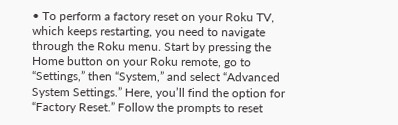• To perform a factory reset on your Roku TV, which keeps restarting, you need to navigate through the Roku menu. Start by pressing the Home button on your Roku remote, go to “Settings,” then “System,” and select “Advanced System Settings.” Here, you’ll find the option for “Factory Reset.” Follow the prompts to reset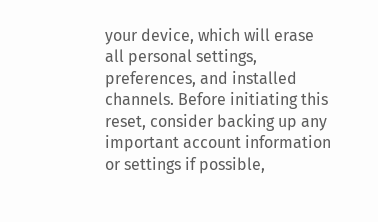your device, which will erase all personal settings, preferences, and installed channels. Before initiating this reset, consider backing up any important account information or settings if possible,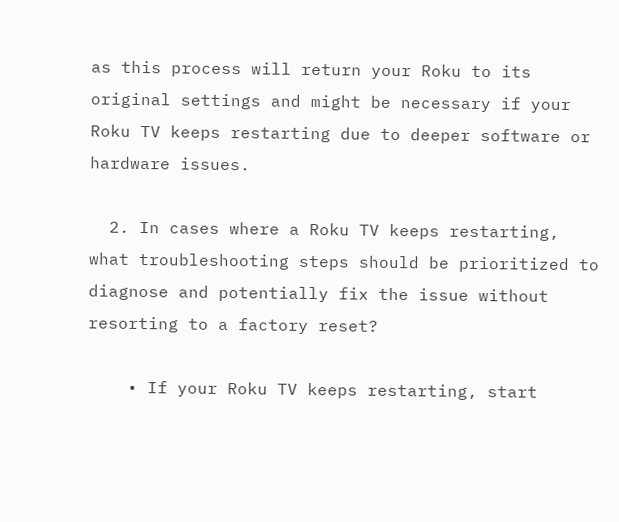as this process will return your Roku to its original settings and might be necessary if your Roku TV keeps restarting due to deeper software or hardware issues.

  2. In cases where a Roku TV keeps restarting, what troubleshooting steps should be prioritized to diagnose and potentially fix the issue without resorting to a factory reset?

    • If your Roku TV keeps restarting, start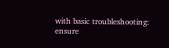with basic troubleshooting: ensure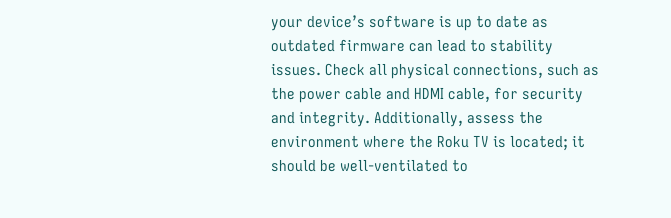your device’s software is up to date as outdated firmware can lead to stability issues. Check all physical connections, such as the power cable and HDMI cable, for security and integrity. Additionally, assess the environment where the Roku TV is located; it should be well-ventilated to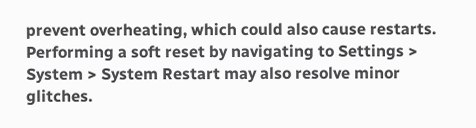prevent overheating, which could also cause restarts. Performing a soft reset by navigating to Settings > System > System Restart may also resolve minor glitches.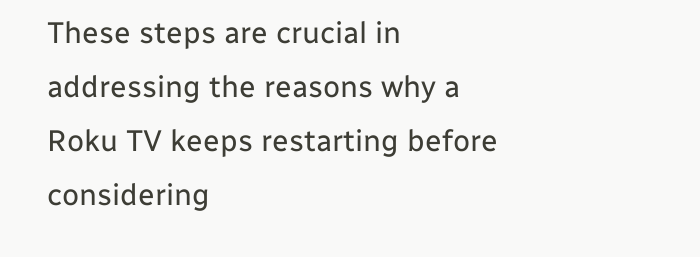These steps are crucial in addressing the reasons why a Roku TV keeps restarting before considering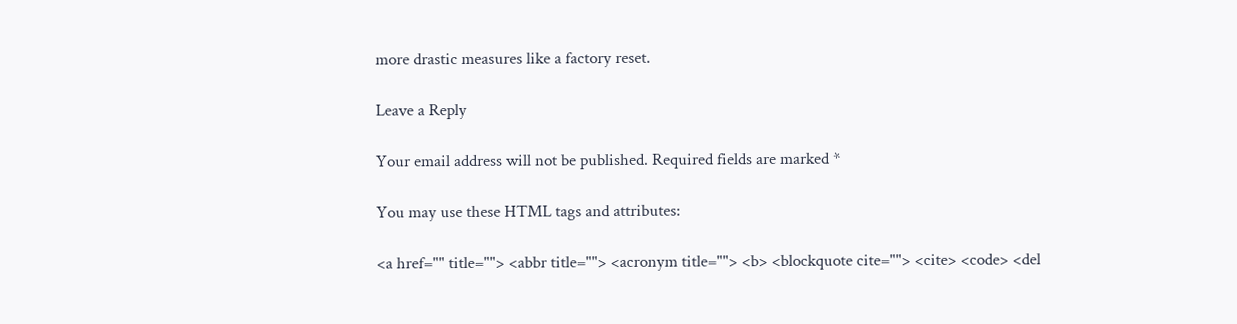more drastic measures like a factory reset.

Leave a Reply

Your email address will not be published. Required fields are marked *

You may use these HTML tags and attributes:

<a href="" title=""> <abbr title=""> <acronym title=""> <b> <blockquote cite=""> <cite> <code> <del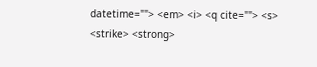datetime=""> <em> <i> <q cite=""> <s> <strike> <strong>